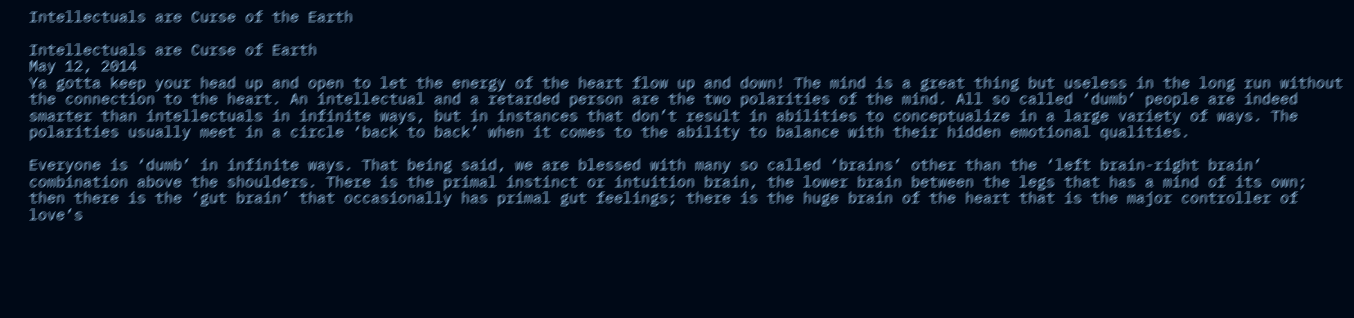Intellectuals are Curse of the Earth

Intellectuals are Curse of Earth
May 12, 2014
Ya gotta keep your head up and open to let the energy of the heart flow up and down! The mind is a great thing but useless in the long run without the connection to the heart. An intellectual and a retarded person are the two polarities of the mind. All so called ‘dumb’ people are indeed smarter than intellectuals in infinite ways, but in instances that don’t result in abilities to conceptualize in a large variety of ways. The polarities usually meet in a circle ‘back to back’ when it comes to the ability to balance with their hidden emotional qualities.

Everyone is ‘dumb’ in infinite ways. That being said, we are blessed with many so called ‘brains’ other than the ‘left brain-right brain’ combination above the shoulders. There is the primal instinct or intuition brain, the lower brain between the legs that has a mind of its own; then there is the ‘gut brain’ that occasionally has primal gut feelings; there is the huge brain of the heart that is the major controller of love’s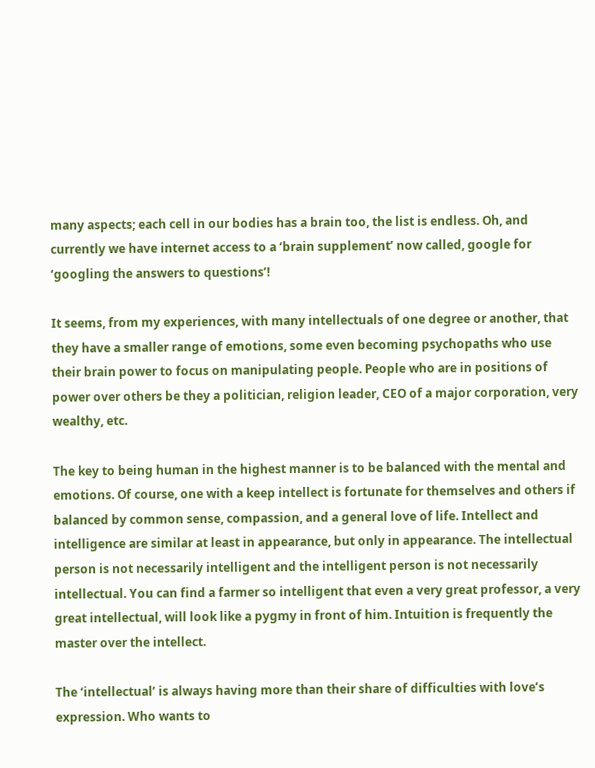many aspects; each cell in our bodies has a brain too, the list is endless. Oh, and currently we have internet access to a ‘brain supplement’ now called, google for ‘googling the answers to questions’!

It seems, from my experiences, with many intellectuals of one degree or another, that they have a smaller range of emotions, some even becoming psychopaths who use their brain power to focus on manipulating people. People who are in positions of power over others be they a politician, religion leader, CEO of a major corporation, very wealthy, etc.

The key to being human in the highest manner is to be balanced with the mental and emotions. Of course, one with a keep intellect is fortunate for themselves and others if balanced by common sense, compassion, and a general love of life. Intellect and intelligence are similar at least in appearance, but only in appearance. The intellectual person is not necessarily intelligent and the intelligent person is not necessarily intellectual. You can find a farmer so intelligent that even a very great professor, a very great intellectual, will look like a pygmy in front of him. Intuition is frequently the master over the intellect.

The ‘intellectual’ is always having more than their share of difficulties with love’s expression. Who wants to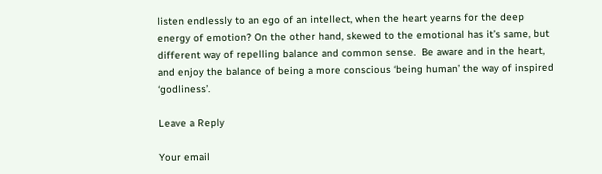listen endlessly to an ego of an intellect, when the heart yearns for the deep energy of emotion? On the other hand, skewed to the emotional has it’s same, but different way of repelling balance and common sense.  Be aware and in the heart, and enjoy the balance of being a more conscious ‘being human’ the way of inspired ‘godliness’.

Leave a Reply

Your email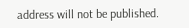address will not be published.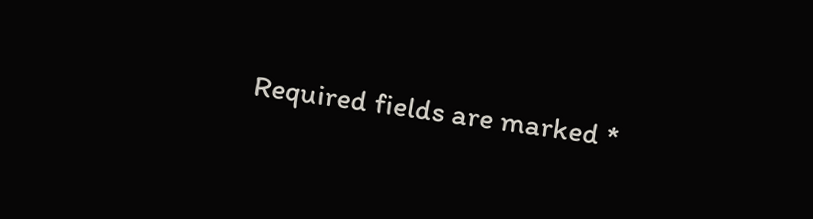Required fields are marked *